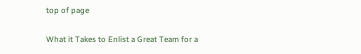top of page

What it Takes to Enlist a Great Team for a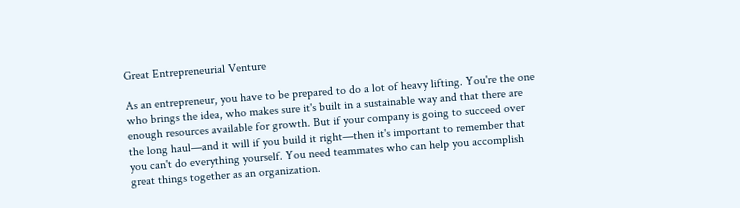Great Entrepreneurial Venture

As an entrepreneur, you have to be prepared to do a lot of heavy lifting. You're the one who brings the idea, who makes sure it's built in a sustainable way and that there are enough resources available for growth. But if your company is going to succeed over the long haul—and it will if you build it right—then it's important to remember that you can't do everything yourself. You need teammates who can help you accomplish great things together as an organization.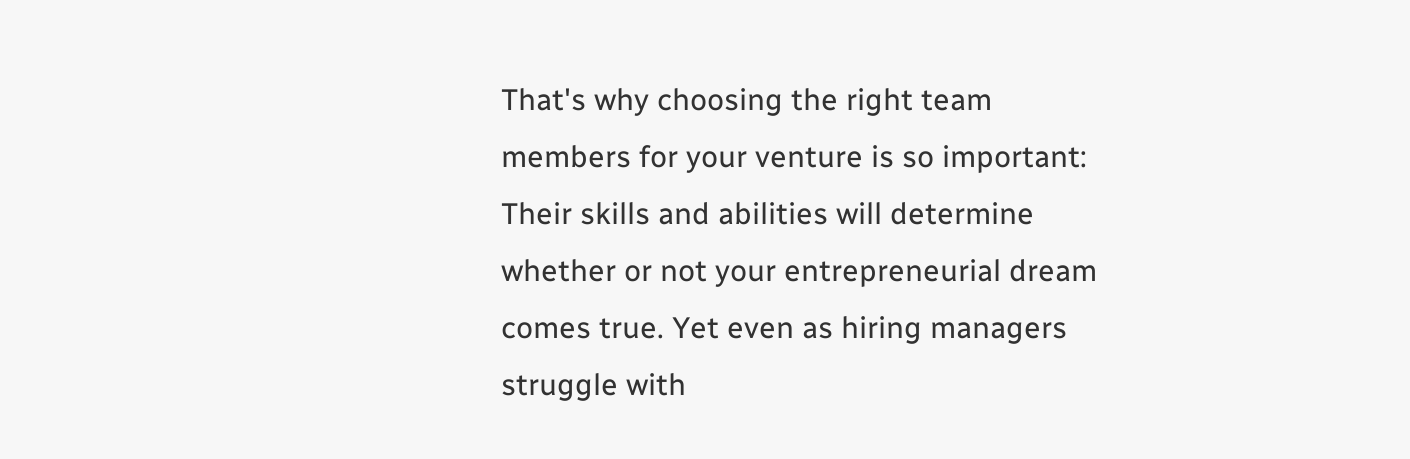That's why choosing the right team members for your venture is so important: Their skills and abilities will determine whether or not your entrepreneurial dream comes true. Yet even as hiring managers struggle with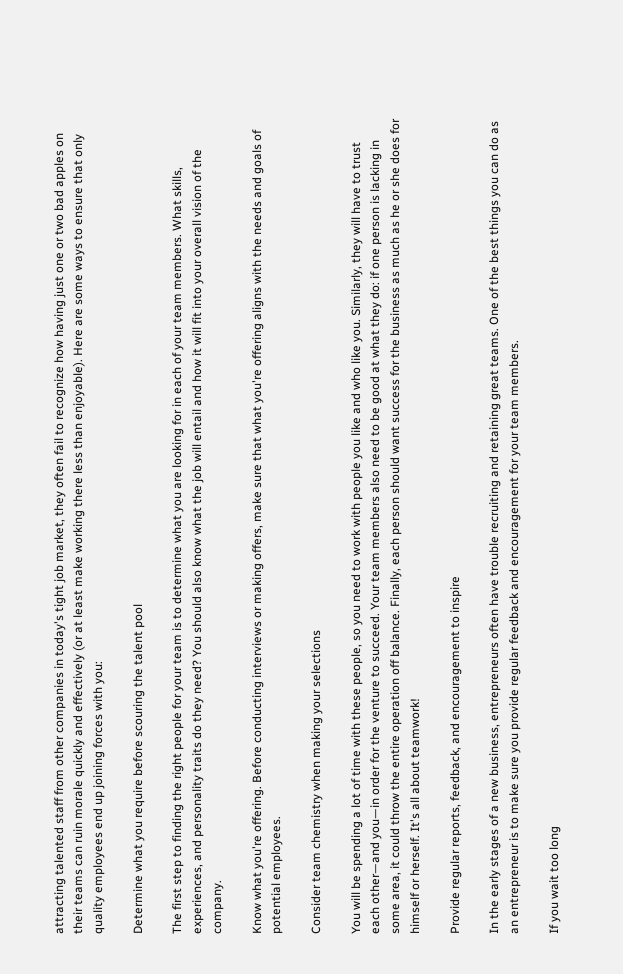attracting talented staff from other companies in today's tight job market, they often fail to recognize how having just one or two bad apples on their teams can ruin morale quickly and effectively (or at least make working there less than enjoyable). Here are some ways to ensure that only quality employees end up joining forces with you:

Determine what you require before scouring the talent pool

The first step to finding the right people for your team is to determine what you are looking for in each of your team members. What skills, experiences, and personality traits do they need? You should also know what the job will entail and how it will fit into your overall vision of the company.

Know what you're offering. Before conducting interviews or making offers, make sure that what you're offering aligns with the needs and goals of potential employees.

Consider team chemistry when making your selections

You will be spending a lot of time with these people, so you need to work with people you like and who like you. Similarly, they will have to trust each other—and you—in order for the venture to succeed. Your team members also need to be good at what they do: if one person is lacking in some area, it could throw the entire operation off balance. Finally, each person should want success for the business as much as he or she does for himself or herself. It's all about teamwork!

Provide regular reports, feedback, and encouragement to inspire

In the early stages of a new business, entrepreneurs often have trouble recruiting and retaining great teams. One of the best things you can do as an entrepreneur is to make sure you provide regular feedback and encouragement for your team members.

If you wait too long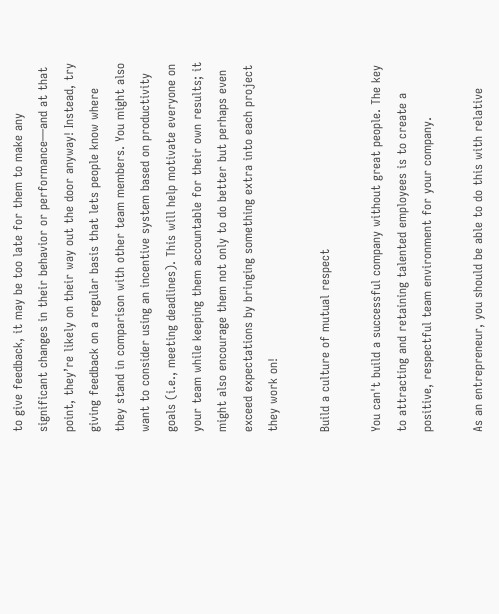to give feedback, it may be too late for them to make any significant changes in their behavior or performance—and at that point, they’re likely on their way out the door anyway! Instead, try giving feedback on a regular basis that lets people know where they stand in comparison with other team members. You might also want to consider using an incentive system based on productivity goals (i.e., meeting deadlines). This will help motivate everyone on your team while keeping them accountable for their own results; it might also encourage them not only to do better but perhaps even exceed expectations by bringing something extra into each project they work on!

Build a culture of mutual respect

You can't build a successful company without great people. The key to attracting and retaining talented employees is to create a positive, respectful team environment for your company.

As an entrepreneur, you should be able to do this with relative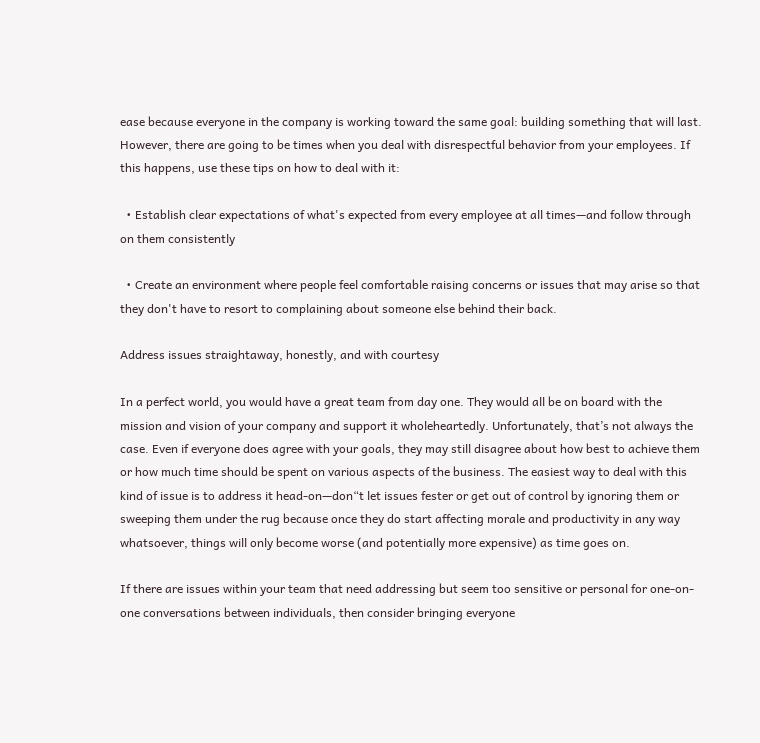ease because everyone in the company is working toward the same goal: building something that will last. However, there are going to be times when you deal with disrespectful behavior from your employees. If this happens, use these tips on how to deal with it:

  • Establish clear expectations of what's expected from every employee at all times—and follow through on them consistently

  • Create an environment where people feel comfortable raising concerns or issues that may arise so that they don't have to resort to complaining about someone else behind their back.

Address issues straightaway, honestly, and with courtesy

In a perfect world, you would have a great team from day one. They would all be on board with the mission and vision of your company and support it wholeheartedly. Unfortunately, that’s not always the case. Even if everyone does agree with your goals, they may still disagree about how best to achieve them or how much time should be spent on various aspects of the business. The easiest way to deal with this kind of issue is to address it head-on—don“t let issues fester or get out of control by ignoring them or sweeping them under the rug because once they do start affecting morale and productivity in any way whatsoever, things will only become worse (and potentially more expensive) as time goes on.

If there are issues within your team that need addressing but seem too sensitive or personal for one-on-one conversations between individuals, then consider bringing everyone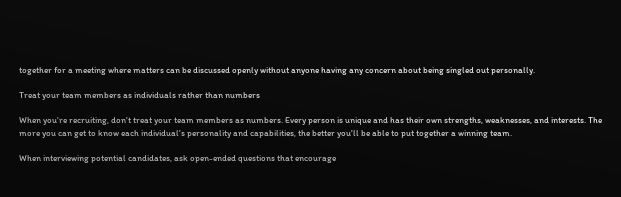together for a meeting where matters can be discussed openly without anyone having any concern about being singled out personally.

Treat your team members as individuals rather than numbers

When you're recruiting, don't treat your team members as numbers. Every person is unique and has their own strengths, weaknesses, and interests. The more you can get to know each individual's personality and capabilities, the better you'll be able to put together a winning team.

When interviewing potential candidates, ask open-ended questions that encourage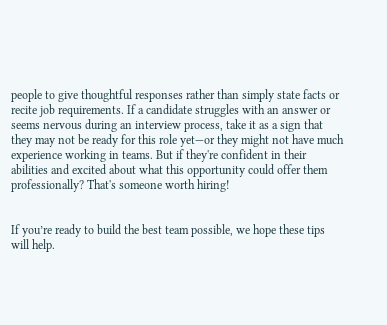people to give thoughtful responses rather than simply state facts or recite job requirements. If a candidate struggles with an answer or seems nervous during an interview process, take it as a sign that they may not be ready for this role yet—or they might not have much experience working in teams. But if they're confident in their abilities and excited about what this opportunity could offer them professionally? That's someone worth hiring!


If you’re ready to build the best team possible, we hope these tips will help.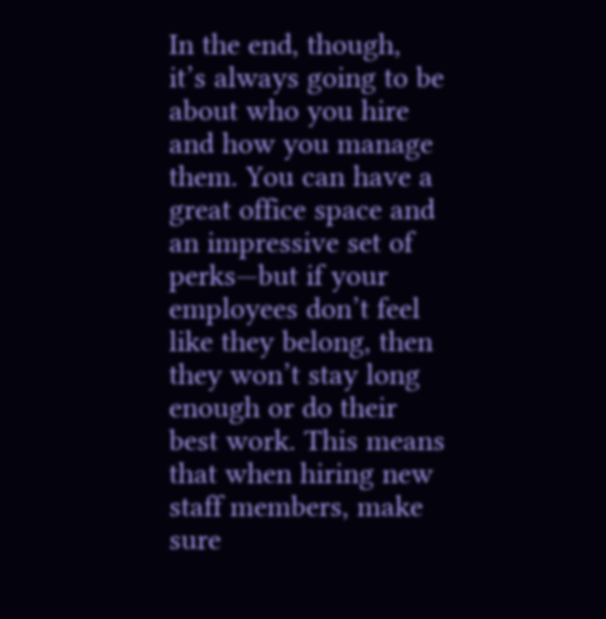In the end, though, it’s always going to be about who you hire and how you manage them. You can have a great office space and an impressive set of perks—but if your employees don’t feel like they belong, then they won’t stay long enough or do their best work. This means that when hiring new staff members, make sure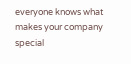everyone knows what makes your company special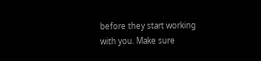before they start working with you. Make sure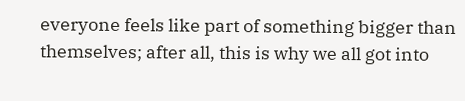everyone feels like part of something bigger than themselves; after all, this is why we all got into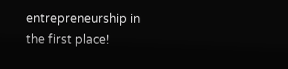entrepreneurship in the first place!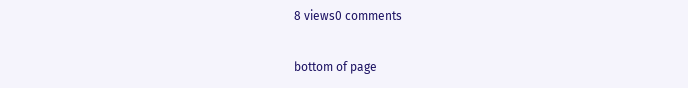8 views0 comments


bottom of page